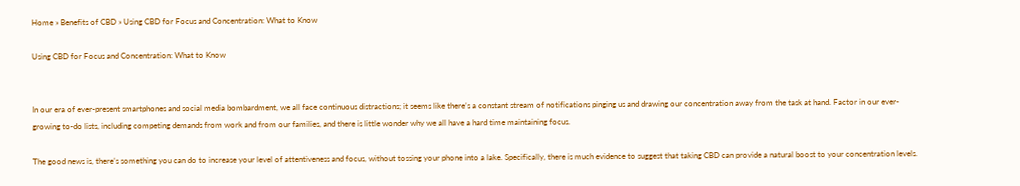Home » Benefits of CBD » Using CBD for Focus and Concentration: What to Know

Using CBD for Focus and Concentration: What to Know


In our era of ever-present smartphones and social media bombardment, we all face continuous distractions; it seems like there’s a constant stream of notifications pinging us and drawing our concentration away from the task at hand. Factor in our ever-growing to-do lists, including competing demands from work and from our families, and there is little wonder why we all have a hard time maintaining focus.

The good news is, there’s something you can do to increase your level of attentiveness and focus, without tossing your phone into a lake. Specifically, there is much evidence to suggest that taking CBD can provide a natural boost to your concentration levels.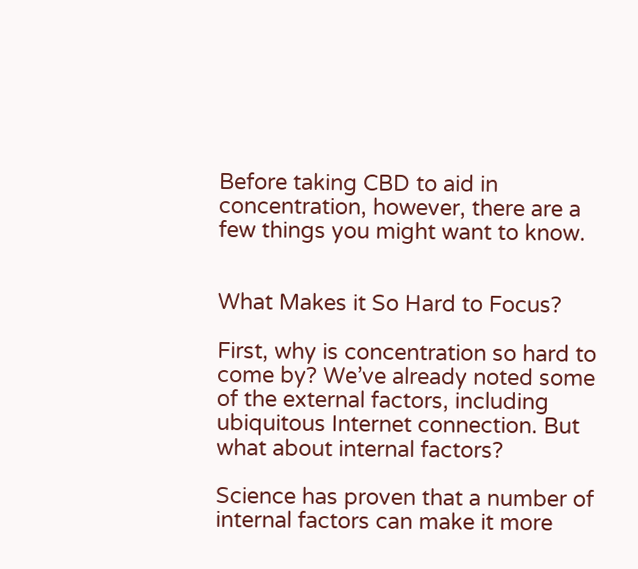Before taking CBD to aid in concentration, however, there are a few things you might want to know.


What Makes it So Hard to Focus?

First, why is concentration so hard to come by? We’ve already noted some of the external factors, including ubiquitous Internet connection. But what about internal factors?

Science has proven that a number of internal factors can make it more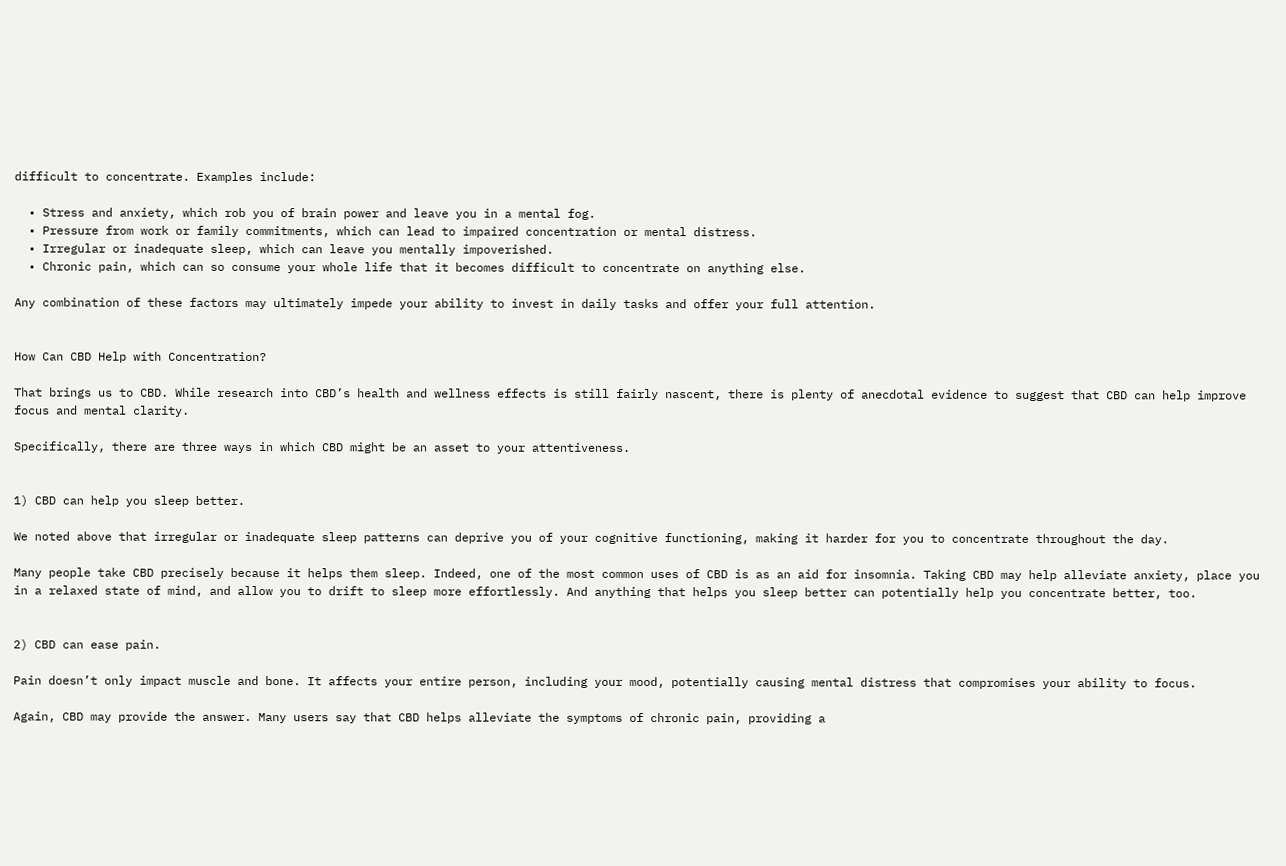difficult to concentrate. Examples include:

  • Stress and anxiety, which rob you of brain power and leave you in a mental fog.
  • Pressure from work or family commitments, which can lead to impaired concentration or mental distress.
  • Irregular or inadequate sleep, which can leave you mentally impoverished.
  • Chronic pain, which can so consume your whole life that it becomes difficult to concentrate on anything else.

Any combination of these factors may ultimately impede your ability to invest in daily tasks and offer your full attention.


How Can CBD Help with Concentration?

That brings us to CBD. While research into CBD’s health and wellness effects is still fairly nascent, there is plenty of anecdotal evidence to suggest that CBD can help improve focus and mental clarity.

Specifically, there are three ways in which CBD might be an asset to your attentiveness.


1) CBD can help you sleep better.

We noted above that irregular or inadequate sleep patterns can deprive you of your cognitive functioning, making it harder for you to concentrate throughout the day.

Many people take CBD precisely because it helps them sleep. Indeed, one of the most common uses of CBD is as an aid for insomnia. Taking CBD may help alleviate anxiety, place you in a relaxed state of mind, and allow you to drift to sleep more effortlessly. And anything that helps you sleep better can potentially help you concentrate better, too.


2) CBD can ease pain.

Pain doesn’t only impact muscle and bone. It affects your entire person, including your mood, potentially causing mental distress that compromises your ability to focus.

Again, CBD may provide the answer. Many users say that CBD helps alleviate the symptoms of chronic pain, providing a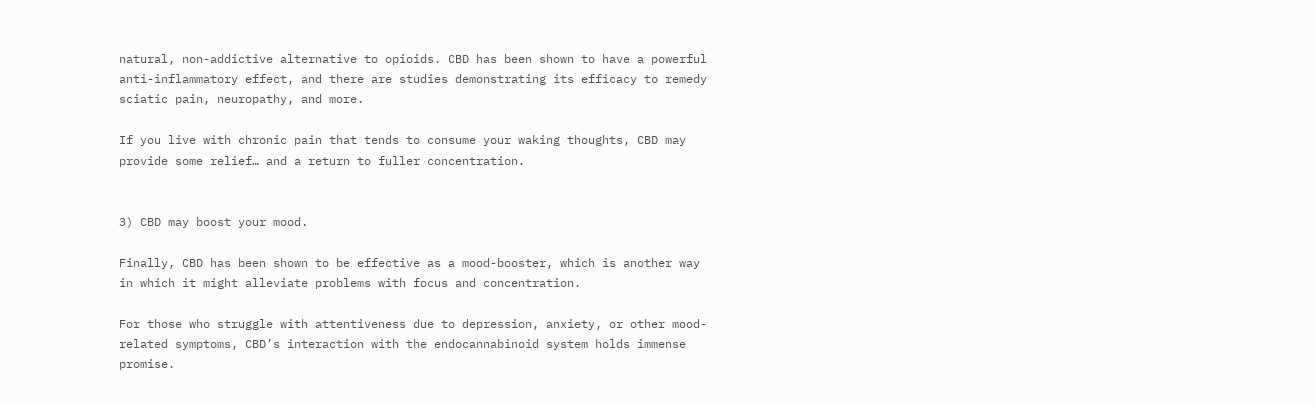natural, non-addictive alternative to opioids. CBD has been shown to have a powerful anti-inflammatory effect, and there are studies demonstrating its efficacy to remedy sciatic pain, neuropathy, and more.

If you live with chronic pain that tends to consume your waking thoughts, CBD may provide some relief… and a return to fuller concentration.


3) CBD may boost your mood.

Finally, CBD has been shown to be effective as a mood-booster, which is another way in which it might alleviate problems with focus and concentration.

For those who struggle with attentiveness due to depression, anxiety, or other mood-related symptoms, CBD’s interaction with the endocannabinoid system holds immense promise.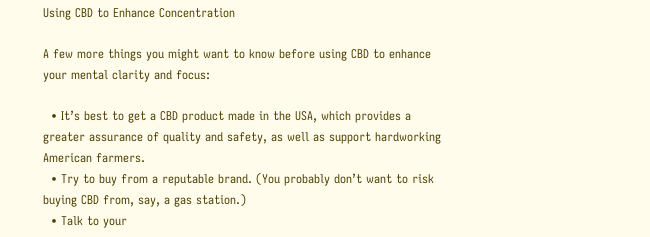Using CBD to Enhance Concentration

A few more things you might want to know before using CBD to enhance your mental clarity and focus:

  • It’s best to get a CBD product made in the USA, which provides a greater assurance of quality and safety, as well as support hardworking American farmers.
  • Try to buy from a reputable brand. (You probably don’t want to risk buying CBD from, say, a gas station.)
  • Talk to your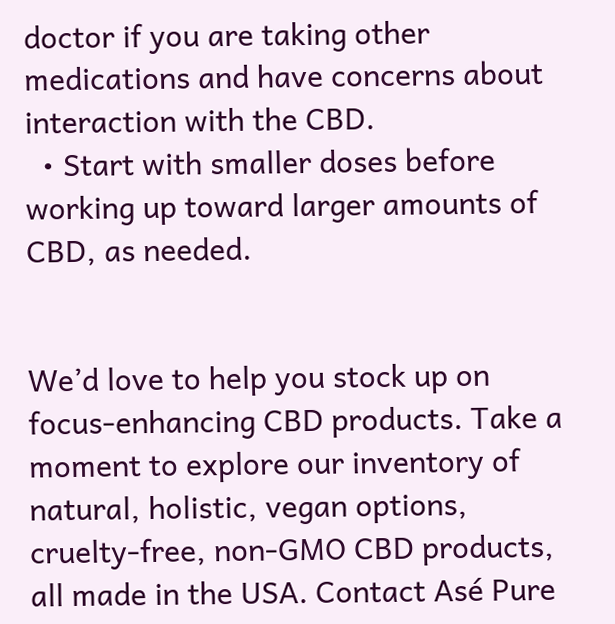doctor if you are taking other medications and have concerns about interaction with the CBD.
  • Start with smaller doses before working up toward larger amounts of CBD, as needed.


We’d love to help you stock up on focus-enhancing CBD products. Take a moment to explore our inventory of natural, holistic, vegan options, cruelty-free, non-GMO CBD products, all made in the USA. Contact Asé Pure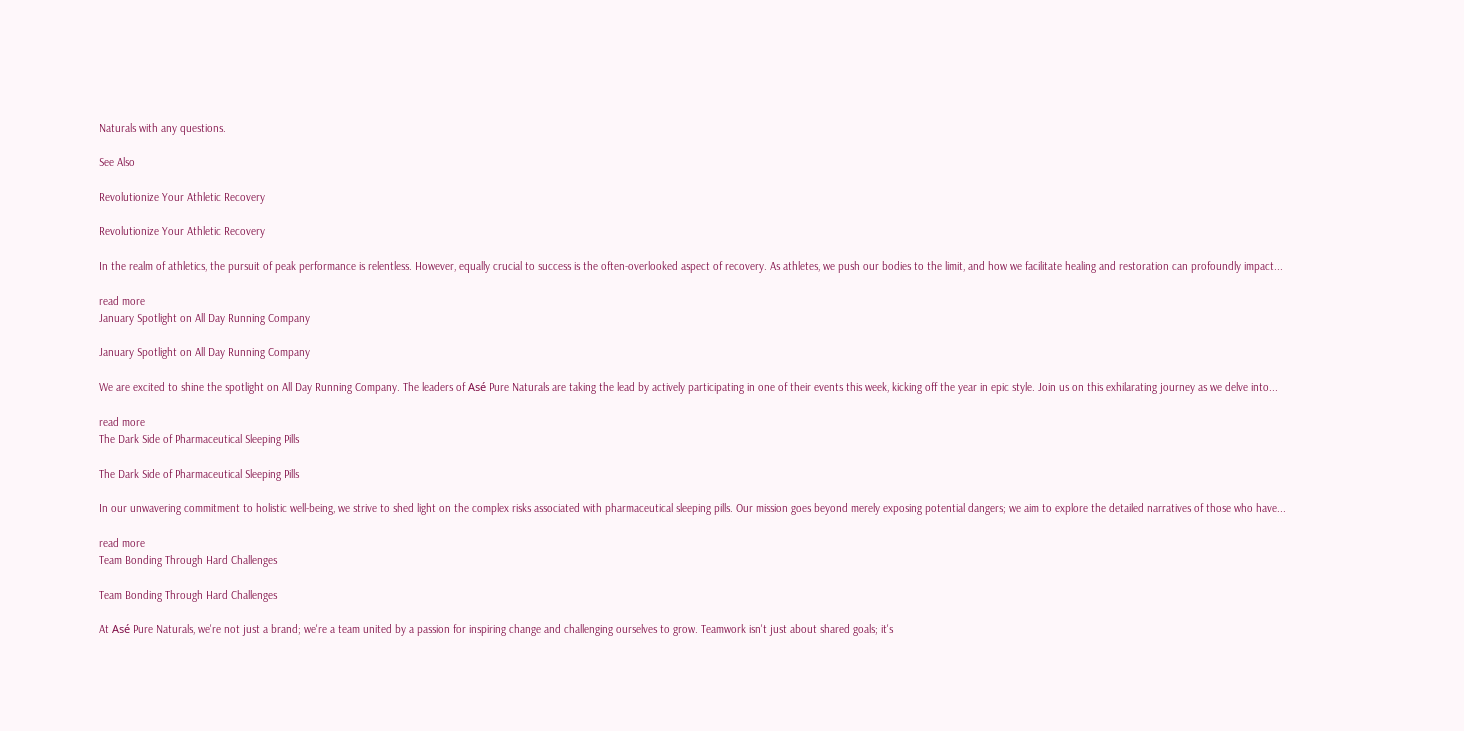Naturals with any questions.

See Also

Revolutionize Your Athletic Recovery

Revolutionize Your Athletic Recovery

In the realm of athletics, the pursuit of peak performance is relentless. However, equally crucial to success is the often-overlooked aspect of recovery. As athletes, we push our bodies to the limit, and how we facilitate healing and restoration can profoundly impact...

read more
January Spotlight on All Day Running Company

January Spotlight on All Day Running Company

We are excited to shine the spotlight on All Day Running Company. The leaders of Asé Pure Naturals are taking the lead by actively participating in one of their events this week, kicking off the year in epic style. Join us on this exhilarating journey as we delve into...

read more
The Dark Side of Pharmaceutical Sleeping Pills

The Dark Side of Pharmaceutical Sleeping Pills

In our unwavering commitment to holistic well-being, we strive to shed light on the complex risks associated with pharmaceutical sleeping pills. Our mission goes beyond merely exposing potential dangers; we aim to explore the detailed narratives of those who have...

read more
Team Bonding Through Hard Challenges

Team Bonding Through Hard Challenges

At Asé Pure Naturals, we're not just a brand; we're a team united by a passion for inspiring change and challenging ourselves to grow. Teamwork isn't just about shared goals; it's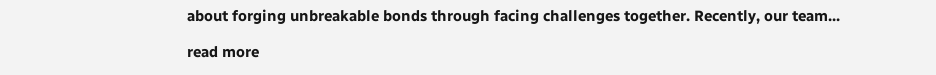about forging unbreakable bonds through facing challenges together. Recently, our team...

read more